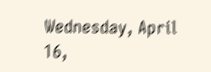Wednesday, April 16,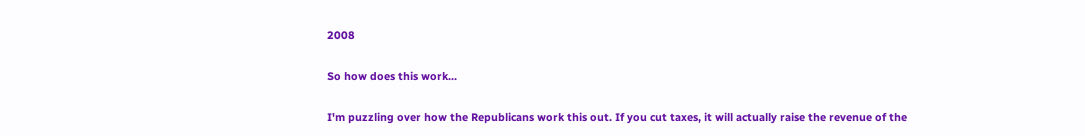2008

So how does this work...

I'm puzzling over how the Republicans work this out. If you cut taxes, it will actually raise the revenue of the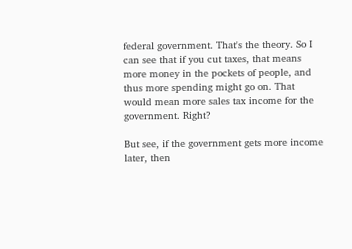federal government. That's the theory. So I can see that if you cut taxes, that means more money in the pockets of people, and thus more spending might go on. That would mean more sales tax income for the government. Right?

But see, if the government gets more income later, then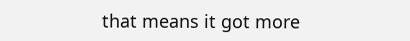that means it got more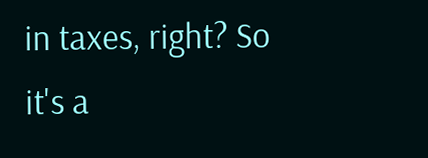in taxes, right? So it's a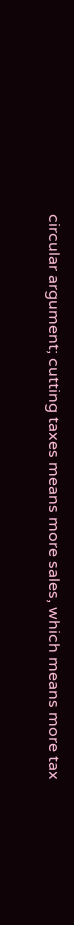circular argument; cutting taxes means more sales, which means more tax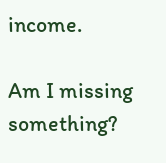income.

Am I missing something?